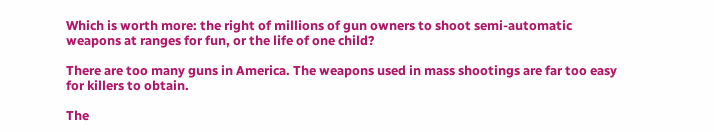Which is worth more: the right of millions of gun owners to shoot semi-automatic weapons at ranges for fun, or the life of one child?

There are too many guns in America. The weapons used in mass shootings are far too easy for killers to obtain.

The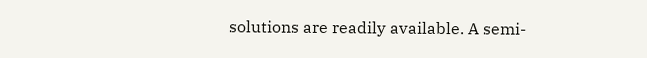solutions are readily available. A semi-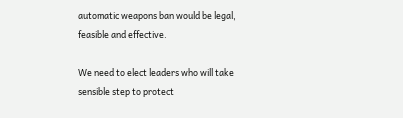automatic weapons ban would be legal, feasible and effective.

We need to elect leaders who will take sensible step to protect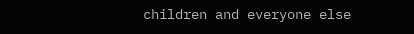children and everyone else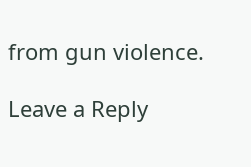from gun violence.

Leave a Reply